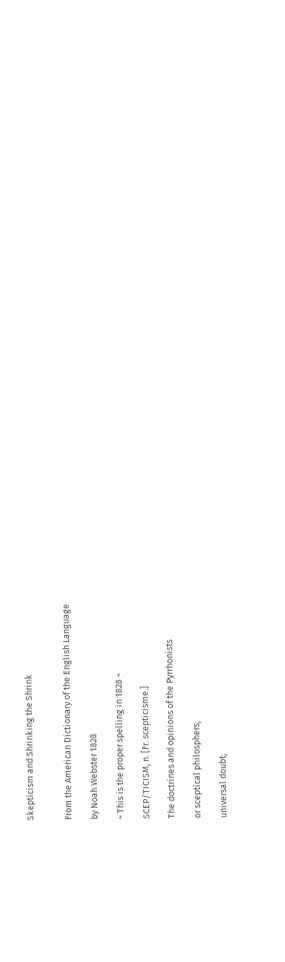Skepticism and Shrinking the Shrink


From the American Dictionary of the English Language

by Noah Webster 1828

~ This is the proper spelling in 1828 ~

SCEP/TICISM, n. [Fr. scepticisme.]

The doctrines and opinions of the Pyrrhonists

or sceptical philosphers;

universal doubt;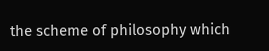the scheme of philosophy which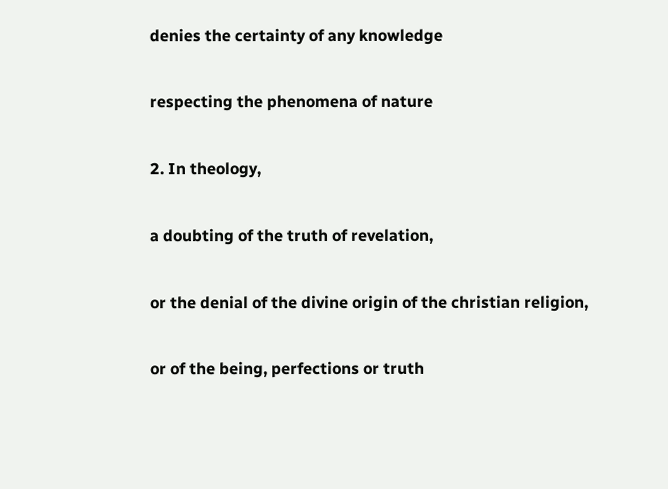denies the certainty of any knowledge

respecting the phenomena of nature

2. In theology,

a doubting of the truth of revelation,

or the denial of the divine origin of the christian religion,

or of the being, perfections or truth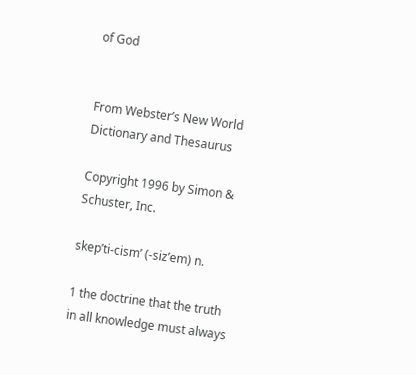of God


From Webster’s New World Dictionary and Thesaurus

Copyright 1996 by Simon & Schuster, Inc.

skep’ti-cism’ (-siz’em) n.

1 the doctrine that the truth in all knowledge must always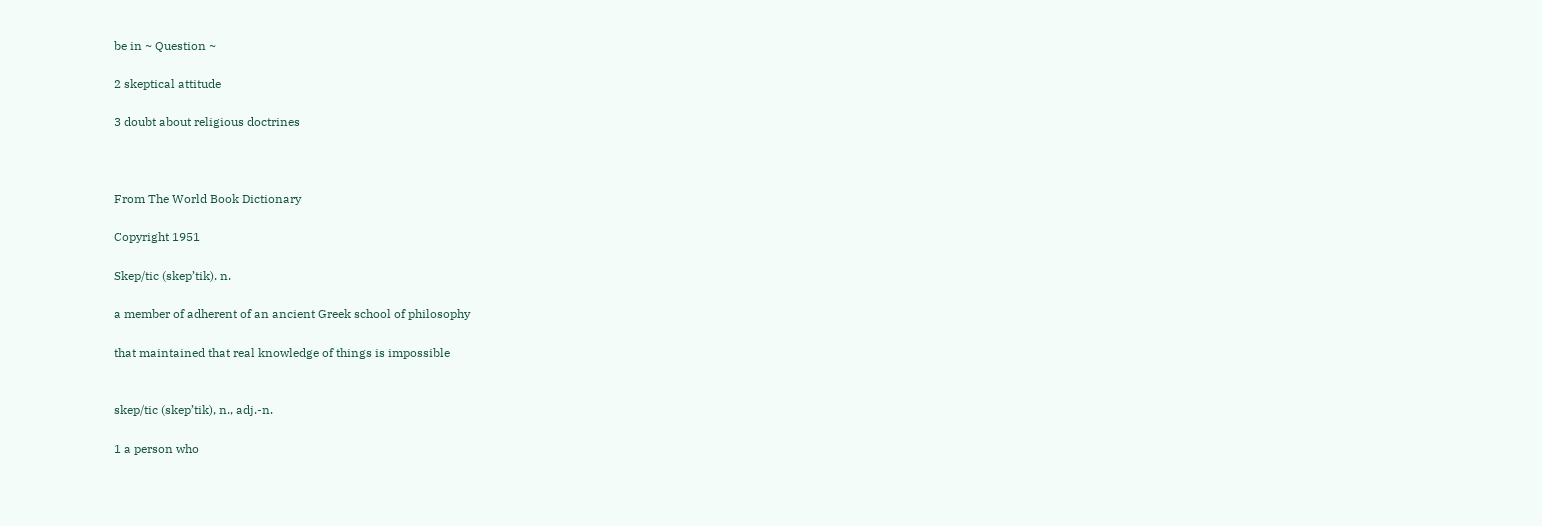be in ~ Question ~

2 skeptical attitude

3 doubt about religious doctrines



From The World Book Dictionary

Copyright 1951

Skep/tic (skep’tik). n.

a member of adherent of an ancient Greek school of philosophy

that maintained that real knowledge of things is impossible


skep/tic (skep’tik), n., adj.-n.

1 a person who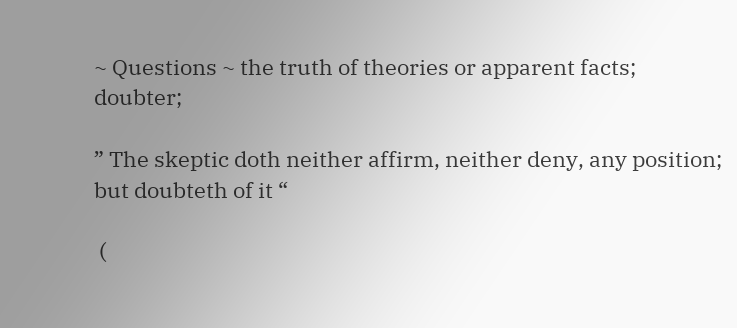~ Questions ~ the truth of theories or apparent facts; doubter;

” The skeptic doth neither affirm, neither deny, any position; but doubteth of it “

 (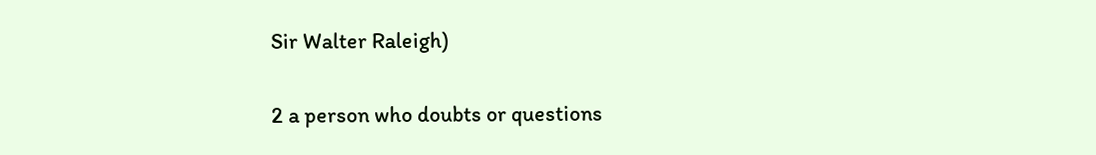Sir Walter Raleigh)

2 a person who doubts or questions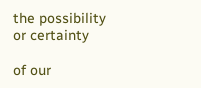the possibility or certainty

of our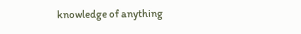knowledge of anything